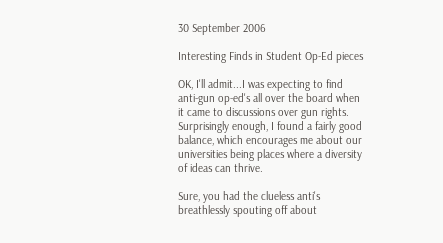30 September 2006

Interesting Finds in Student Op-Ed pieces

OK, I'll admit...I was expecting to find anti-gun op-ed's all over the board when it came to discussions over gun rights. Surprisingly enough, I found a fairly good balance, which encourages me about our universities being places where a diversity of ideas can thrive.

Sure, you had the clueless anti's breathlessly spouting off about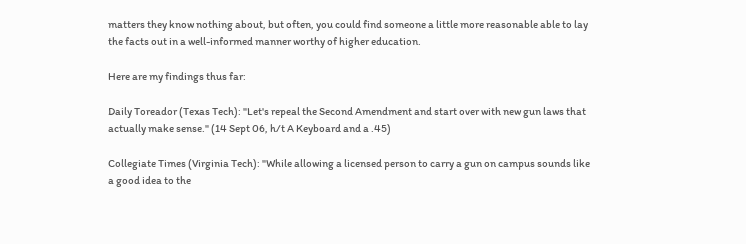matters they know nothing about, but often, you could find someone a little more reasonable able to lay the facts out in a well-informed manner worthy of higher education.

Here are my findings thus far:

Daily Toreador (Texas Tech): "Let's repeal the Second Amendment and start over with new gun laws that actually make sense." (14 Sept 06, h/t A Keyboard and a .45)

Collegiate Times (Virginia Tech): "While allowing a licensed person to carry a gun on campus sounds like a good idea to the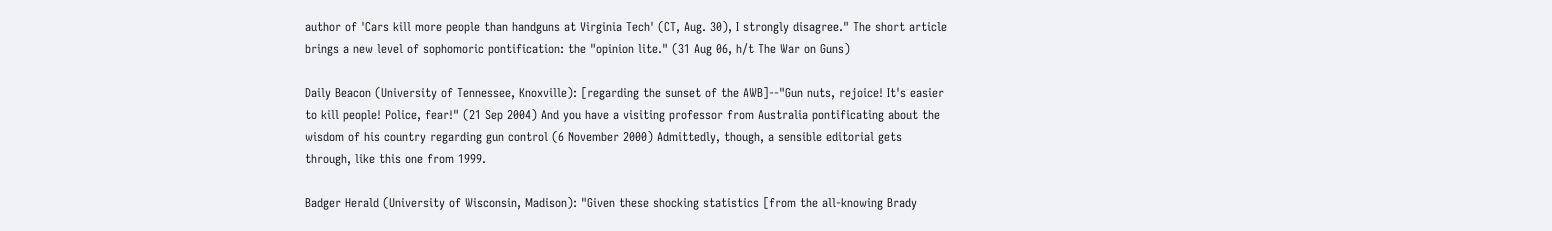author of 'Cars kill more people than handguns at Virginia Tech' (CT, Aug. 30), I strongly disagree." The short article brings a new level of sophomoric pontification: the "opinion lite." (31 Aug 06, h/t The War on Guns)

Daily Beacon (University of Tennessee, Knoxville): [regarding the sunset of the AWB]--"Gun nuts, rejoice! It's easier to kill people! Police, fear!" (21 Sep 2004) And you have a visiting professor from Australia pontificating about the wisdom of his country regarding gun control (6 November 2000) Admittedly, though, a sensible editorial gets through, like this one from 1999.

Badger Herald (University of Wisconsin, Madison): "Given these shocking statistics [from the all-knowing Brady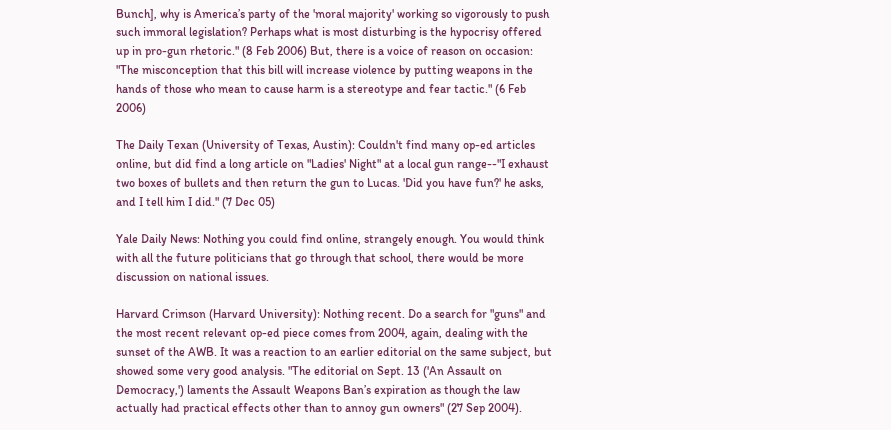Bunch], why is America’s party of the 'moral majority' working so vigorously to push such immoral legislation? Perhaps what is most disturbing is the hypocrisy offered up in pro-gun rhetoric." (8 Feb 2006) But, there is a voice of reason on occasion: "The misconception that this bill will increase violence by putting weapons in the hands of those who mean to cause harm is a stereotype and fear tactic." (6 Feb 2006)

The Daily Texan (University of Texas, Austin): Couldn't find many op-ed articles online, but did find a long article on "Ladies' Night" at a local gun range--"I exhaust two boxes of bullets and then return the gun to Lucas. 'Did you have fun?' he asks, and I tell him I did." (7 Dec 05)

Yale Daily News: Nothing you could find online, strangely enough. You would think with all the future politicians that go through that school, there would be more discussion on national issues.

Harvard Crimson (Harvard University): Nothing recent. Do a search for "guns" and the most recent relevant op-ed piece comes from 2004, again, dealing with the sunset of the AWB. It was a reaction to an earlier editorial on the same subject, but showed some very good analysis. "The editorial on Sept. 13 ('An Assault on Democracy,') laments the Assault Weapons Ban’s expiration as though the law actually had practical effects other than to annoy gun owners" (27 Sep 2004).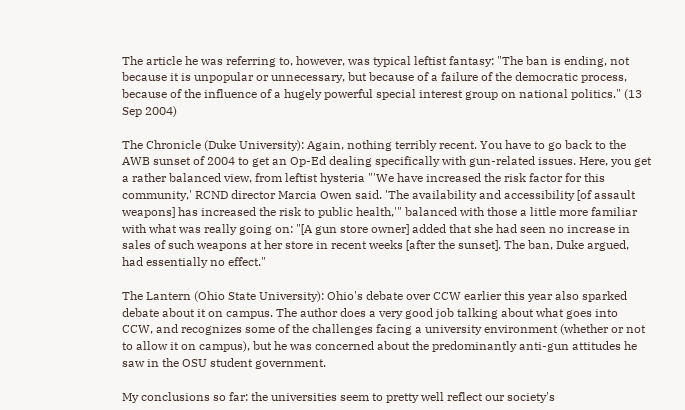The article he was referring to, however, was typical leftist fantasy: "The ban is ending, not because it is unpopular or unnecessary, but because of a failure of the democratic process, because of the influence of a hugely powerful special interest group on national politics." (13 Sep 2004)

The Chronicle (Duke University): Again, nothing terribly recent. You have to go back to the AWB sunset of 2004 to get an Op-Ed dealing specifically with gun-related issues. Here, you get a rather balanced view, from leftist hysteria "'We have increased the risk factor for this community,' RCND director Marcia Owen said. 'The availability and accessibility [of assault weapons] has increased the risk to public health,'" balanced with those a little more familiar with what was really going on: "[A gun store owner] added that she had seen no increase in sales of such weapons at her store in recent weeks [after the sunset]. The ban, Duke argued, had essentially no effect."

The Lantern (Ohio State University): Ohio's debate over CCW earlier this year also sparked debate about it on campus. The author does a very good job talking about what goes into CCW, and recognizes some of the challenges facing a university environment (whether or not to allow it on campus), but he was concerned about the predominantly anti-gun attitudes he saw in the OSU student government.

My conclusions so far: the universities seem to pretty well reflect our society's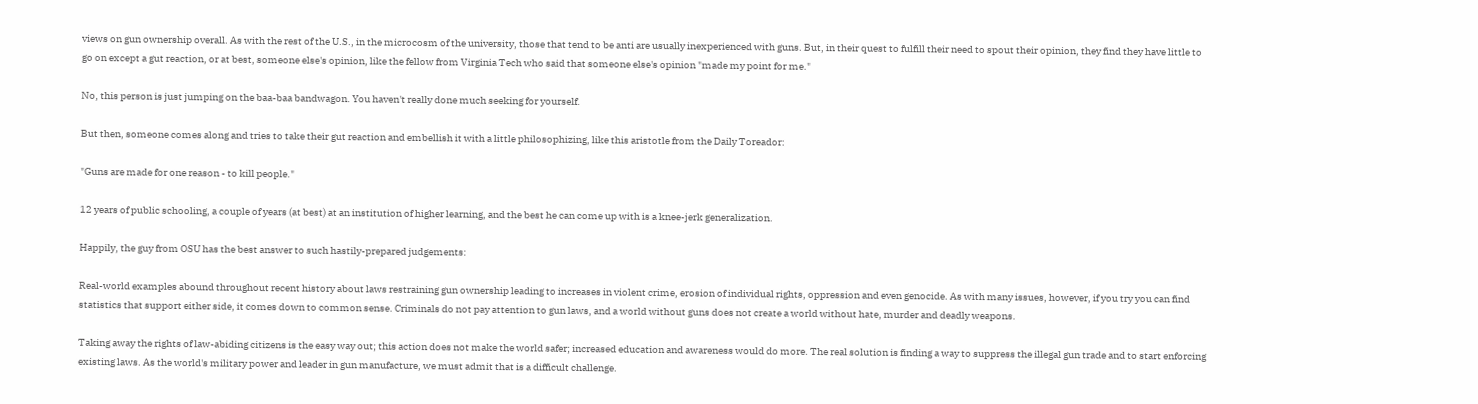views on gun ownership overall. As with the rest of the U.S., in the microcosm of the university, those that tend to be anti are usually inexperienced with guns. But, in their quest to fulfill their need to spout their opinion, they find they have little to go on except a gut reaction, or at best, someone else's opinion, like the fellow from Virginia Tech who said that someone else's opinion "made my point for me."

No, this person is just jumping on the baa-baa bandwagon. You haven't really done much seeking for yourself.

But then, someone comes along and tries to take their gut reaction and embellish it with a little philosophizing, like this aristotle from the Daily Toreador:

"Guns are made for one reason - to kill people."

12 years of public schooling, a couple of years (at best) at an institution of higher learning, and the best he can come up with is a knee-jerk generalization.

Happily, the guy from OSU has the best answer to such hastily-prepared judgements:

Real-world examples abound throughout recent history about laws restraining gun ownership leading to increases in violent crime, erosion of individual rights, oppression and even genocide. As with many issues, however, if you try you can find statistics that support either side, it comes down to common sense. Criminals do not pay attention to gun laws, and a world without guns does not create a world without hate, murder and deadly weapons.

Taking away the rights of law-abiding citizens is the easy way out; this action does not make the world safer; increased education and awareness would do more. The real solution is finding a way to suppress the illegal gun trade and to start enforcing existing laws. As the world's military power and leader in gun manufacture, we must admit that is a difficult challenge.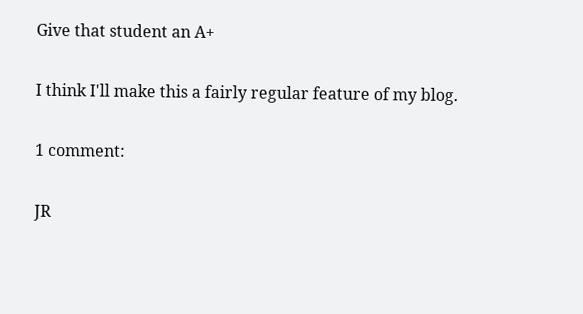Give that student an A+

I think I'll make this a fairly regular feature of my blog.

1 comment:

JR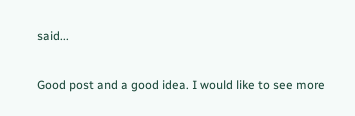said...

Good post and a good idea. I would like to see more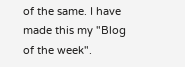of the same. I have made this my "Blog of the week".